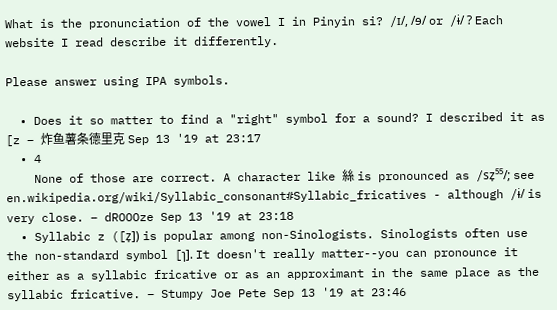What is the pronunciation of the vowel I in Pinyin si? /ɪ/, /ɘ/ or /ɨ/ ? Each website I read describe it differently.

Please answer using IPA symbols.

  • Does it so matter to find a "right" symbol for a sound? I described it as [z – 炸鱼薯条德里克 Sep 13 '19 at 23:17
  • 4
    None of those are correct. A character like 絲 is pronounced as /sz̩⁵⁵/; see en.wikipedia.org/wiki/Syllabic_consonant#Syllabic_fricatives - although /ɨ/ is very close. – dROOOze Sep 13 '19 at 23:18
  • Syllabic z ([z̩]) is popular among non-Sinologists. Sinologists often use the non-standard symbol [ɿ]. It doesn't really matter--you can pronounce it either as a syllabic fricative or as an approximant in the same place as the syllabic fricative. – Stumpy Joe Pete Sep 13 '19 at 23:46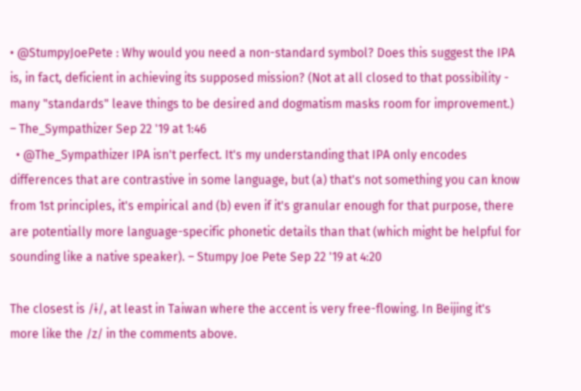• @StumpyJoePete : Why would you need a non-standard symbol? Does this suggest the IPA is, in fact, deficient in achieving its supposed mission? (Not at all closed to that possibility - many "standards" leave things to be desired and dogmatism masks room for improvement.) – The_Sympathizer Sep 22 '19 at 1:46
  • @The_Sympathizer IPA isn't perfect. It's my understanding that IPA only encodes differences that are contrastive in some language, but (a) that's not something you can know from 1st principles, it's empirical and (b) even if it's granular enough for that purpose, there are potentially more language-specific phonetic details than that (which might be helpful for sounding like a native speaker). – Stumpy Joe Pete Sep 22 '19 at 4:20

The closest is /ɨ/, at least in Taiwan where the accent is very free-flowing. In Beijing it's more like the /z/ in the comments above.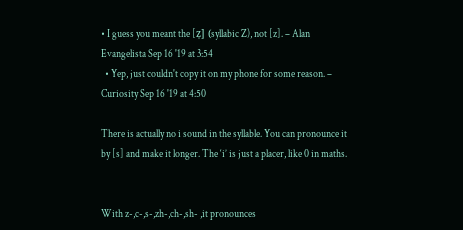• I guess you meant the [z̩] (syllabic Z), not [z]. – Alan Evangelista Sep 16 '19 at 3:54
  • Yep, just couldn't copy it on my phone for some reason. – Curiosity Sep 16 '19 at 4:50

There is actually no i sound in the syllable. You can pronounce it by [s] and make it longer. The ‘i’ is just a placer, like 0 in maths.


With z-,c-,s-,zh-,ch-,sh- ,it pronounces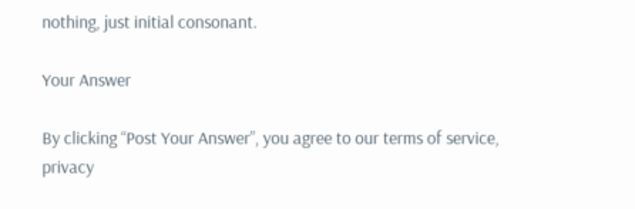nothing, just initial consonant.

Your Answer

By clicking “Post Your Answer”, you agree to our terms of service, privacy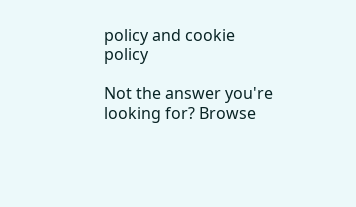policy and cookie policy

Not the answer you're looking for? Browse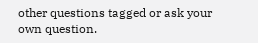other questions tagged or ask your own question.